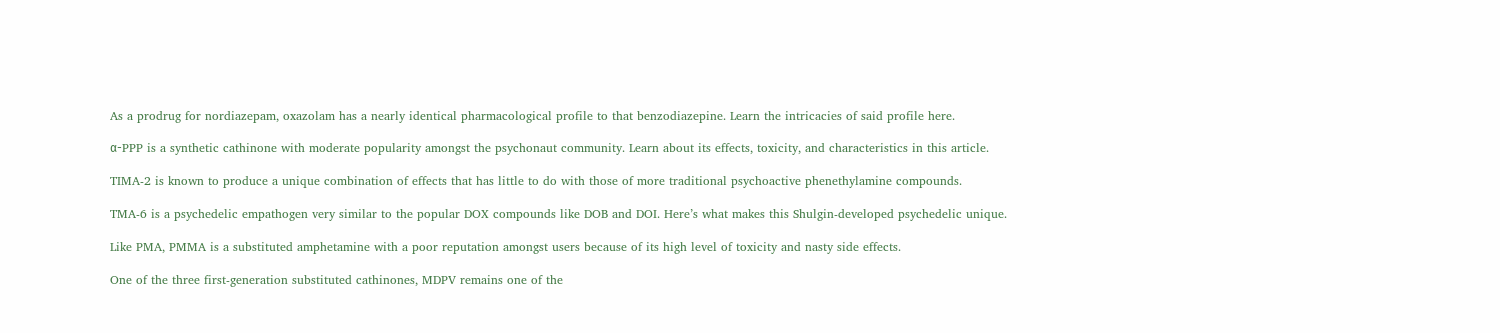As a prodrug for nordiazepam, oxazolam has a nearly identical pharmacological profile to that benzodiazepine. Learn the intricacies of said profile here.

α-PPP is a synthetic cathinone with moderate popularity amongst the psychonaut community. Learn about its effects, toxicity, and characteristics in this article.

TIMA-2 is known to produce a unique combination of effects that has little to do with those of more traditional psychoactive phenethylamine compounds.

TMA-6 is a psychedelic empathogen very similar to the popular DOX compounds like DOB and DOI. Here’s what makes this Shulgin-developed psychedelic unique.

Like PMA, PMMA is a substituted amphetamine with a poor reputation amongst users because of its high level of toxicity and nasty side effects.

One of the three first-generation substituted cathinones, MDPV remains one of the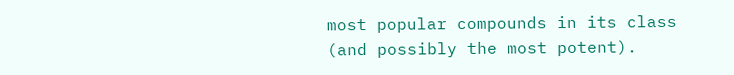most popular compounds in its class (and possibly the most potent).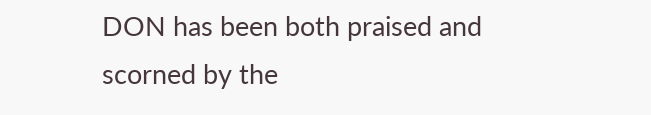DON has been both praised and scorned by the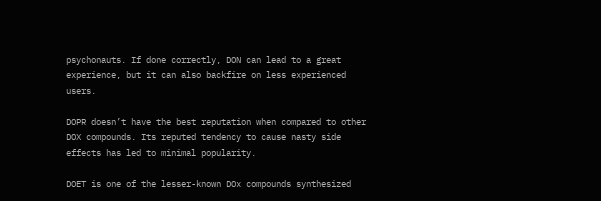psychonauts. If done correctly, DON can lead to a great experience, but it can also backfire on less experienced users.

DOPR doesn’t have the best reputation when compared to other DOX compounds. Its reputed tendency to cause nasty side effects has led to minimal popularity.

DOET is one of the lesser-known DOx compounds synthesized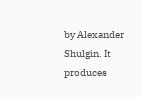by Alexander Shulgin. It produces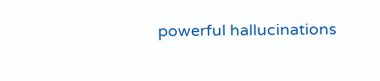powerful hallucinations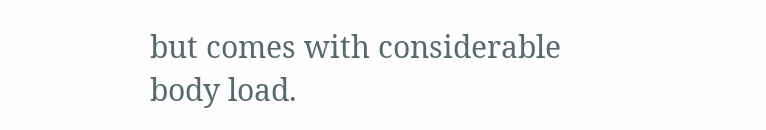but comes with considerable body load.